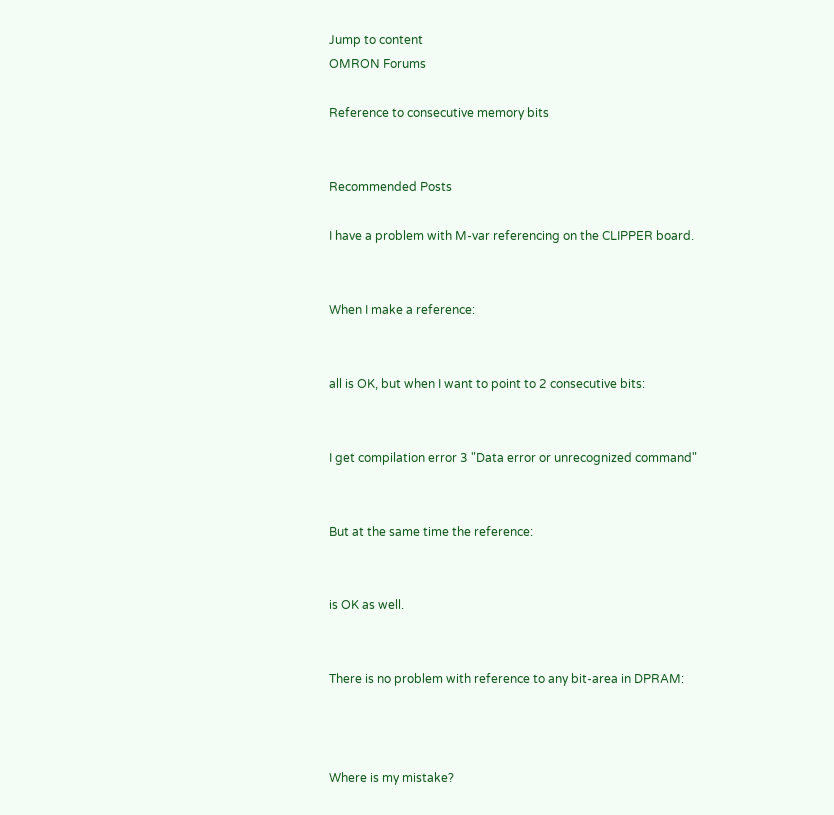Jump to content
OMRON Forums

Reference to consecutive memory bits


Recommended Posts

I have a problem with M-var referencing on the CLIPPER board.


When I make a reference:


all is OK, but when I want to point to 2 consecutive bits:


I get compilation error 3 "Data error or unrecognized command"


But at the same time the reference:


is OK as well.


There is no problem with reference to any bit-area in DPRAM:



Where is my mistake?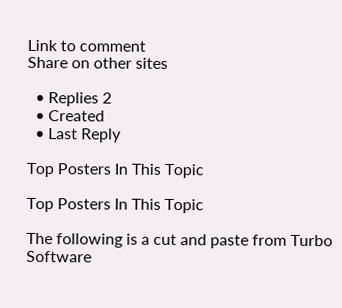Link to comment
Share on other sites

  • Replies 2
  • Created
  • Last Reply

Top Posters In This Topic

Top Posters In This Topic

The following is a cut and paste from Turbo Software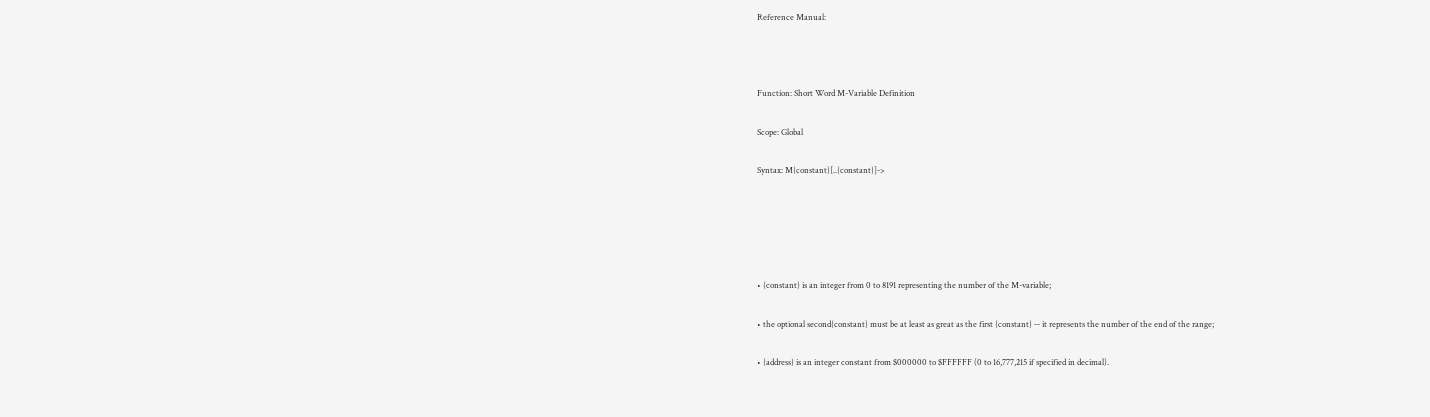Reference Manual:



Function: Short Word M-Variable Definition

Scope: Global

Syntax: M{constant}[..{constant}]->





• {constant} is an integer from 0 to 8191 representing the number of the M-variable;

• the optional second{constant} must be at least as great as the first {constant} -- it represents the number of the end of the range;

• {address} is an integer constant from $000000 to $FFFFFF (0 to 16,777,215 if specified in decimal).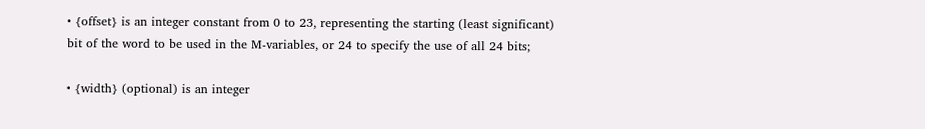• {offset} is an integer constant from 0 to 23, representing the starting (least significant) bit of the word to be used in the M-variables, or 24 to specify the use of all 24 bits;

• {width} (optional) is an integer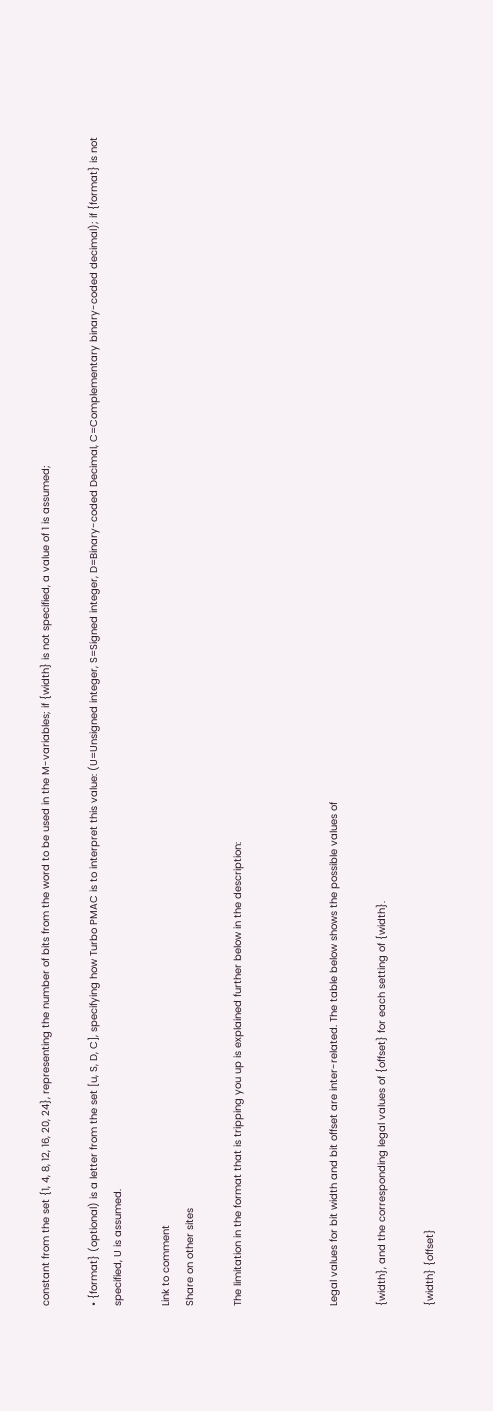constant from the set {1, 4, 8, 12, 16, 20, 24}, representing the number of bits from the word to be used in the M-variables; if {width} is not specified, a value of 1 is assumed;

• {format} (optional) is a letter from the set [u, S, D, C], specifying how Turbo PMAC is to interpret this value: (U=Unsigned integer, S=Signed integer, D=Binary-coded Decimal, C=Complementary binary-coded decimal); if {format} is not specified, U is assumed.

Link to comment
Share on other sites

The limitation in the format that is tripping you up is explained further below in the description:



Legal values for bit width and bit offset are inter-related. The table below shows the possible values of

{width}, and the corresponding legal values of {offset} for each setting of {width}.

{width} {offset}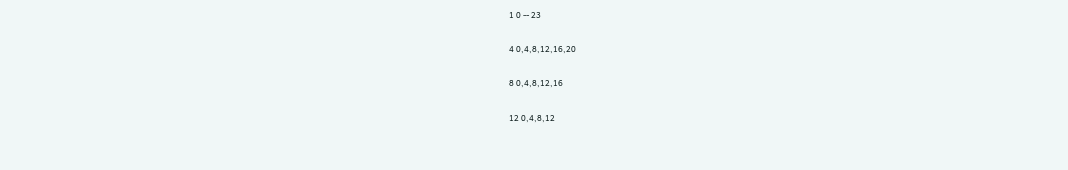1 0 -- 23

4 0,4,8,12,16,20

8 0,4,8,12,16

12 0,4,8,12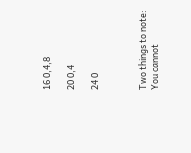16 0,4,8

20 0,4

24 0



Two things to note: You cannot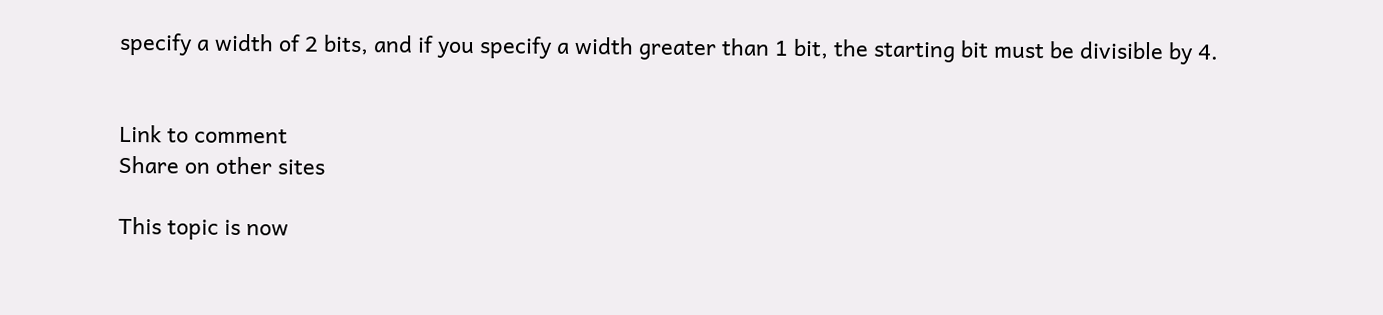specify a width of 2 bits, and if you specify a width greater than 1 bit, the starting bit must be divisible by 4.


Link to comment
Share on other sites

This topic is now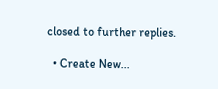closed to further replies.

  • Create New...